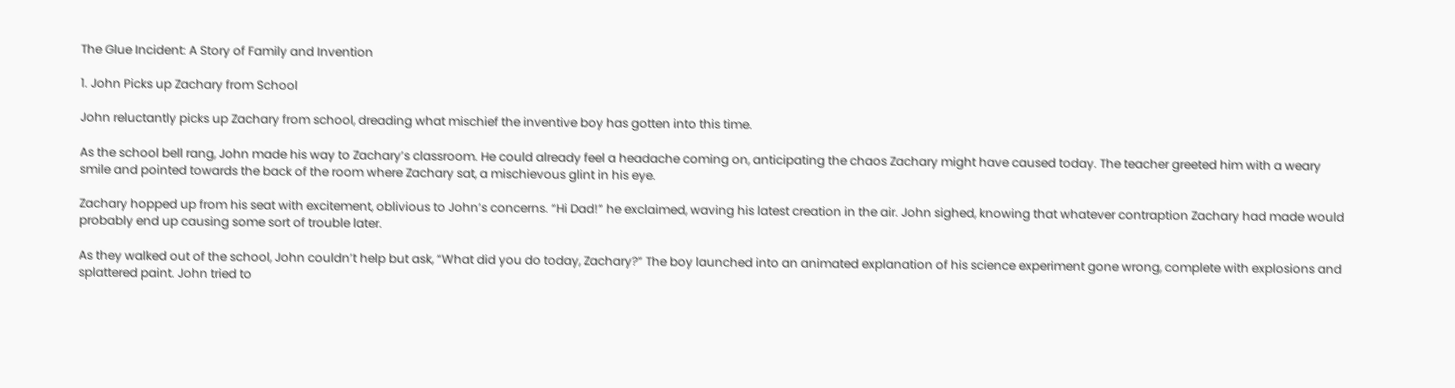The Glue Incident: A Story of Family and Invention

1. John Picks up Zachary from School

John reluctantly picks up Zachary from school, dreading what mischief the inventive boy has gotten into this time.

As the school bell rang, John made his way to Zachary’s classroom. He could already feel a headache coming on, anticipating the chaos Zachary might have caused today. The teacher greeted him with a weary smile and pointed towards the back of the room where Zachary sat, a mischievous glint in his eye.

Zachary hopped up from his seat with excitement, oblivious to John’s concerns. “Hi Dad!” he exclaimed, waving his latest creation in the air. John sighed, knowing that whatever contraption Zachary had made would probably end up causing some sort of trouble later.

As they walked out of the school, John couldn’t help but ask, “What did you do today, Zachary?” The boy launched into an animated explanation of his science experiment gone wrong, complete with explosions and splattered paint. John tried to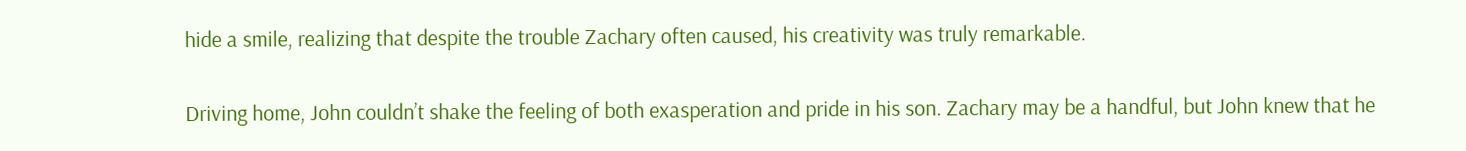hide a smile, realizing that despite the trouble Zachary often caused, his creativity was truly remarkable.

Driving home, John couldn’t shake the feeling of both exasperation and pride in his son. Zachary may be a handful, but John knew that he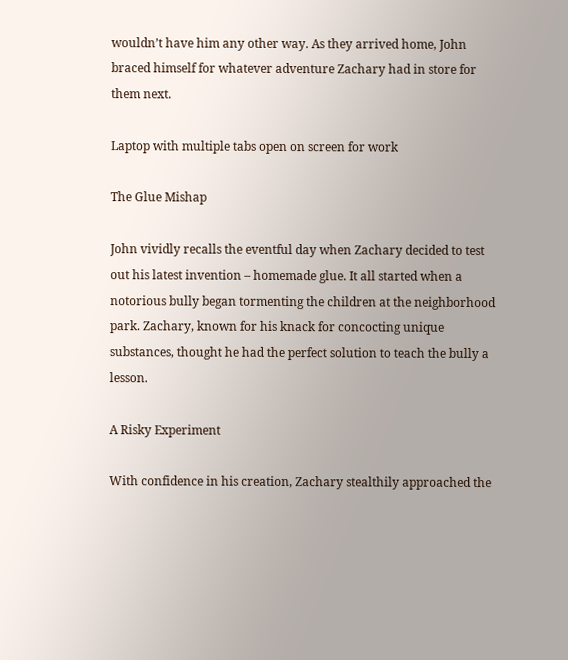wouldn’t have him any other way. As they arrived home, John braced himself for whatever adventure Zachary had in store for them next.

Laptop with multiple tabs open on screen for work

The Glue Mishap

John vividly recalls the eventful day when Zachary decided to test out his latest invention – homemade glue. It all started when a notorious bully began tormenting the children at the neighborhood park. Zachary, known for his knack for concocting unique substances, thought he had the perfect solution to teach the bully a lesson.

A Risky Experiment

With confidence in his creation, Zachary stealthily approached the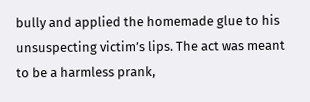bully and applied the homemade glue to his unsuspecting victim’s lips. The act was meant to be a harmless prank,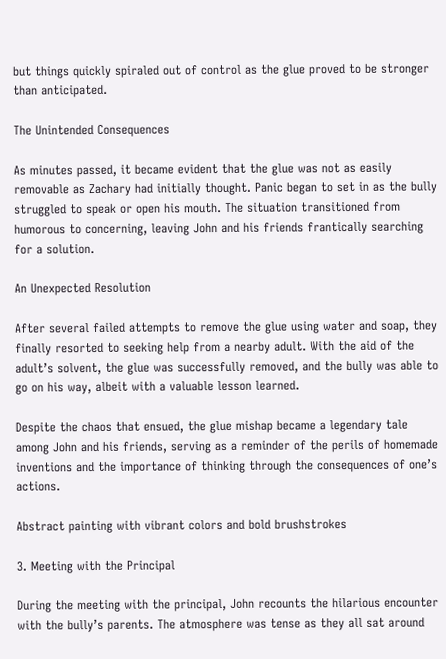but things quickly spiraled out of control as the glue proved to be stronger than anticipated.

The Unintended Consequences

As minutes passed, it became evident that the glue was not as easily removable as Zachary had initially thought. Panic began to set in as the bully struggled to speak or open his mouth. The situation transitioned from humorous to concerning, leaving John and his friends frantically searching for a solution.

An Unexpected Resolution

After several failed attempts to remove the glue using water and soap, they finally resorted to seeking help from a nearby adult. With the aid of the adult’s solvent, the glue was successfully removed, and the bully was able to go on his way, albeit with a valuable lesson learned.

Despite the chaos that ensued, the glue mishap became a legendary tale among John and his friends, serving as a reminder of the perils of homemade inventions and the importance of thinking through the consequences of one’s actions.

Abstract painting with vibrant colors and bold brushstrokes

3. Meeting with the Principal

During the meeting with the principal, John recounts the hilarious encounter with the bully’s parents. The atmosphere was tense as they all sat around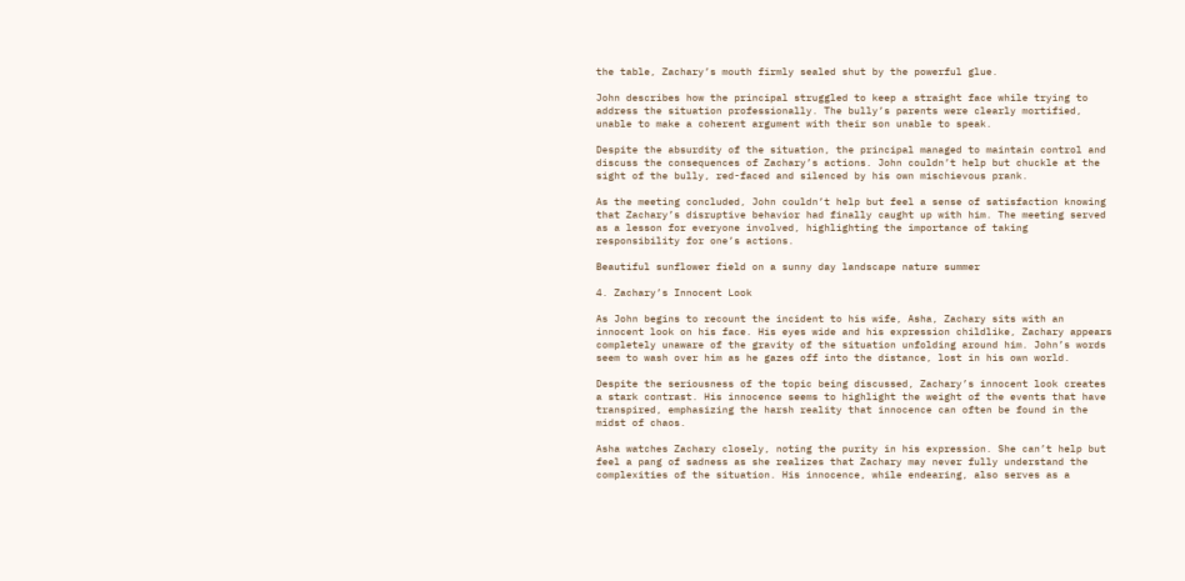the table, Zachary’s mouth firmly sealed shut by the powerful glue.

John describes how the principal struggled to keep a straight face while trying to address the situation professionally. The bully’s parents were clearly mortified, unable to make a coherent argument with their son unable to speak.

Despite the absurdity of the situation, the principal managed to maintain control and discuss the consequences of Zachary’s actions. John couldn’t help but chuckle at the sight of the bully, red-faced and silenced by his own mischievous prank.

As the meeting concluded, John couldn’t help but feel a sense of satisfaction knowing that Zachary’s disruptive behavior had finally caught up with him. The meeting served as a lesson for everyone involved, highlighting the importance of taking responsibility for one’s actions.

Beautiful sunflower field on a sunny day landscape nature summer

4. Zachary’s Innocent Look

As John begins to recount the incident to his wife, Asha, Zachary sits with an innocent look on his face. His eyes wide and his expression childlike, Zachary appears completely unaware of the gravity of the situation unfolding around him. John’s words seem to wash over him as he gazes off into the distance, lost in his own world.

Despite the seriousness of the topic being discussed, Zachary’s innocent look creates a stark contrast. His innocence seems to highlight the weight of the events that have transpired, emphasizing the harsh reality that innocence can often be found in the midst of chaos.

Asha watches Zachary closely, noting the purity in his expression. She can’t help but feel a pang of sadness as she realizes that Zachary may never fully understand the complexities of the situation. His innocence, while endearing, also serves as a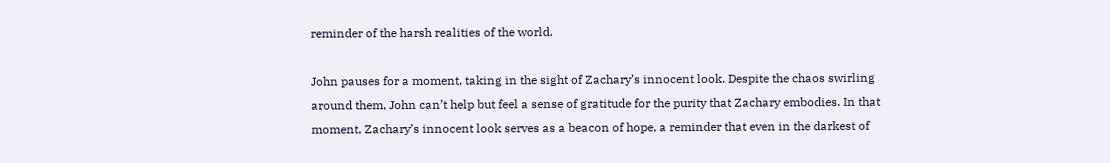reminder of the harsh realities of the world.

John pauses for a moment, taking in the sight of Zachary’s innocent look. Despite the chaos swirling around them, John can’t help but feel a sense of gratitude for the purity that Zachary embodies. In that moment, Zachary’s innocent look serves as a beacon of hope, a reminder that even in the darkest of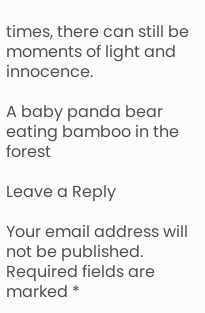times, there can still be moments of light and innocence.

A baby panda bear eating bamboo in the forest

Leave a Reply

Your email address will not be published. Required fields are marked *